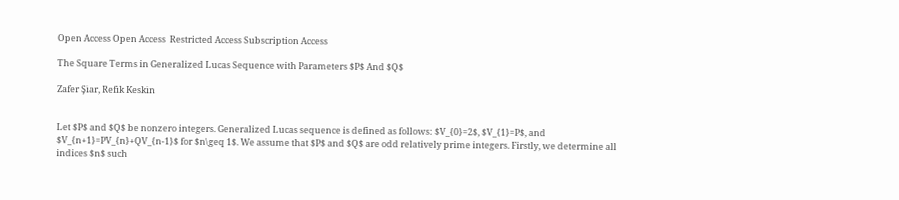Open Access Open Access  Restricted Access Subscription Access

The Square Terms in Generalized Lucas Sequence with Parameters $P$ And $Q$

Zafer Şi̇ar, Refi̇k Keski̇n


Let $P$ and $Q$ be nonzero integers. Generalized Lucas sequence is defined as follows: $V_{0}=2$, $V_{1}=P$, and $V_{n+1}=PV_{n}+QV_{n-1}$ for $n\geq 1$. We assume that $P$ and $Q$ are odd relatively prime integers. Firstly, we determine all indices $n$ such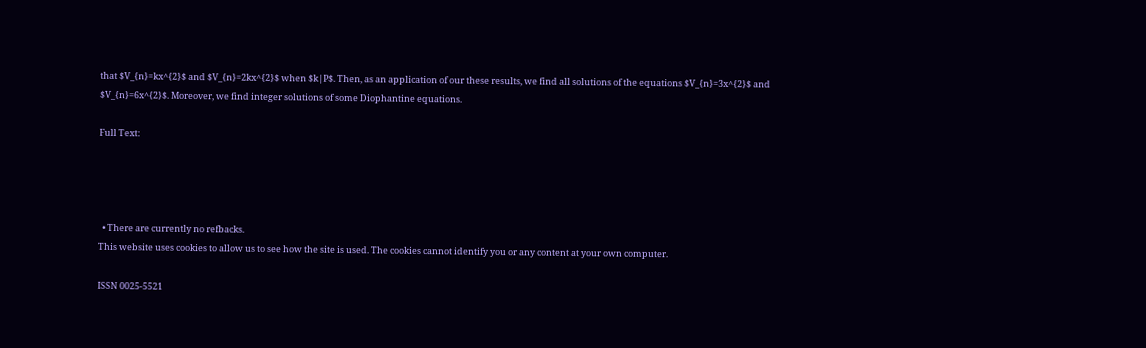that $V_{n}=kx^{2}$ and $V_{n}=2kx^{2}$ when $k|P$. Then, as an application of our these results, we find all solutions of the equations $V_{n}=3x^{2}$ and $V_{n}=6x^{2}$. Moreover, we find integer solutions of some Diophantine equations.

Full Text:




  • There are currently no refbacks.
This website uses cookies to allow us to see how the site is used. The cookies cannot identify you or any content at your own computer.

ISSN 0025-5521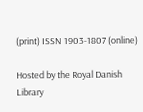(print) ISSN 1903-1807 (online)

Hosted by the Royal Danish Library